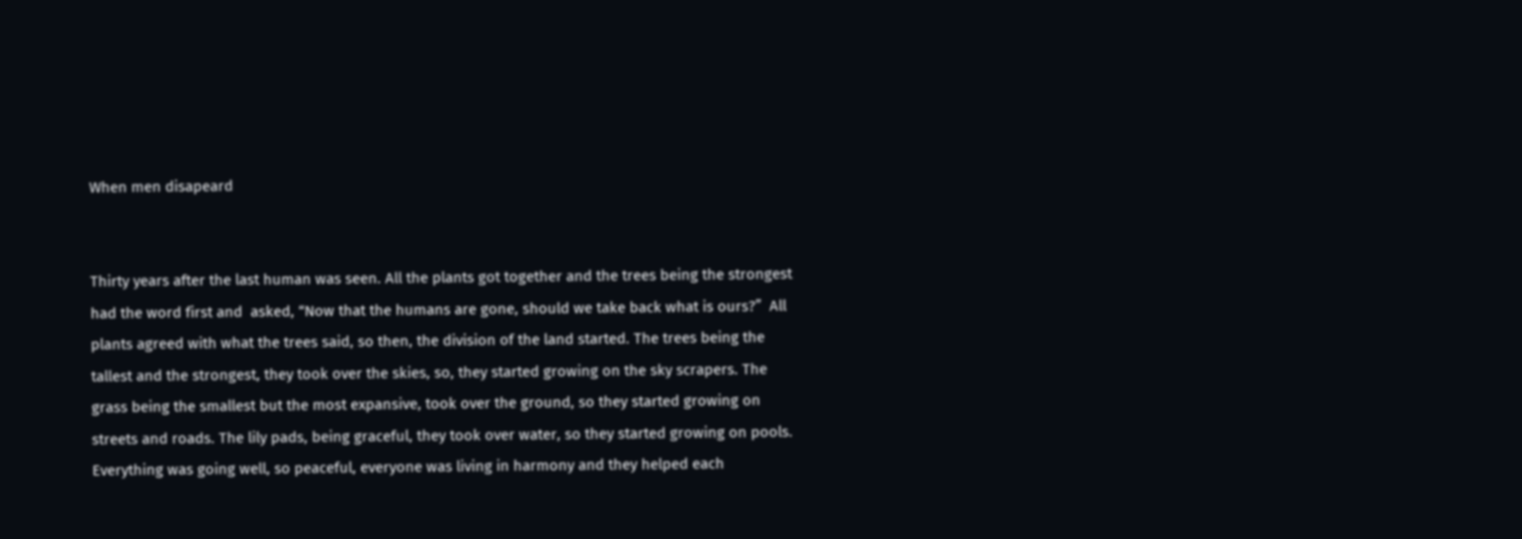When men disapeard


Thirty years after the last human was seen. All the plants got together and the trees being the strongest had the word first and  asked, “Now that the humans are gone, should we take back what is ours?”  All plants agreed with what the trees said, so then, the division of the land started. The trees being the tallest and the strongest, they took over the skies, so, they started growing on the sky scrapers. The grass being the smallest but the most expansive, took over the ground, so they started growing on streets and roads. The lily pads, being graceful, they took over water, so they started growing on pools. Everything was going well, so peaceful, everyone was living in harmony and they helped each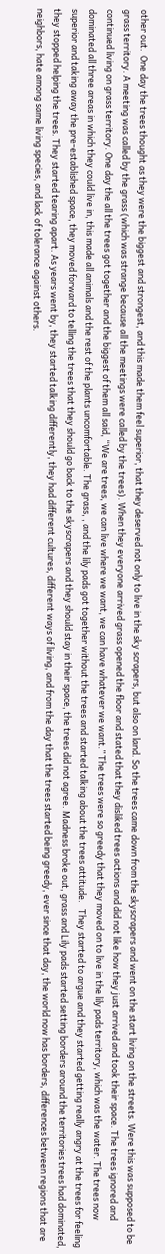other out.  One day the trees thought as they were the biggest and strongest, and this made them feel superior, that they deserved not only to live in the sky scrapers, but also on land. So the trees came down from the skyscrapers and went on the start living on the streets. Were this was supposed to be grass territory. A meeting was called by the grass (which was strange because all the meetings were called by the trees). When they everyone arrived grass opened the floor and stated that they disliked trees actions and did not like how they just arrived and took their space. The trees ignored and continued living on grass territory. One day the all the trees got together and the biggest of them all said, “We are trees, we can live where we want, we can have whatever we want.” The trees were so greedy that they moved on to live in the lily pads territory, which was the water. The trees now dominated all three areas in which they could live in, this made all animals and the rest of the plants uncomfortable. The grass, , and the lily pads got together without the trees and started talking about the trees attitude.   They started to argue and they started getting really angry at the trees for feeling superior and taking away the pre-established space, they moved forward to telling the trees that they should go back to the skyscrapers and they should stay in their space, the trees did not agree. Madness broke out, grass and Lily pads started setting borders around the territories trees had dominated, they stopped helping the trees. They started tearing apart. As years went by, they started talking differently, they had different cultures, different ways of living, and from the day that the trees started being greedy, ever since that day, the world now has borders, differences between regions that are neighbors, hate among same living species, and lack of tolerance against others.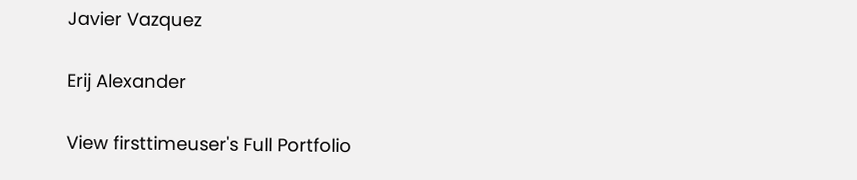Javier Vazquez

Erij Alexander

View firsttimeuser's Full Portfolio